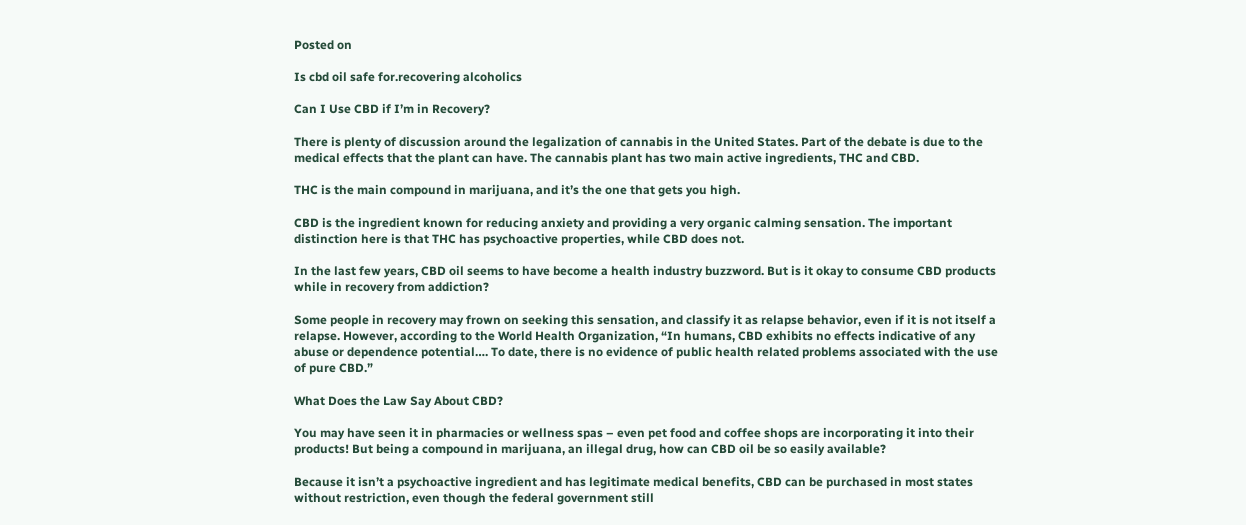Posted on

Is cbd oil safe for.recovering alcoholics

Can I Use CBD if I’m in Recovery?

There is plenty of discussion around the legalization of cannabis in the United States. Part of the debate is due to the medical effects that the plant can have. The cannabis plant has two main active ingredients, THC and CBD.

THC is the main compound in marijuana, and it’s the one that gets you high.

CBD is the ingredient known for reducing anxiety and providing a very organic calming sensation. The important distinction here is that THC has psychoactive properties, while CBD does not.

In the last few years, CBD oil seems to have become a health industry buzzword. But is it okay to consume CBD products while in recovery from addiction?

Some people in recovery may frown on seeking this sensation, and classify it as relapse behavior, even if it is not itself a relapse. However, according to the World Health Organization, “In humans, CBD exhibits no effects indicative of any abuse or dependence potential…. To date, there is no evidence of public health related problems associated with the use of pure CBD.”

What Does the Law Say About CBD?

You may have seen it in pharmacies or wellness spas – even pet food and coffee shops are incorporating it into their products! But being a compound in marijuana, an illegal drug, how can CBD oil be so easily available?

Because it isn’t a psychoactive ingredient and has legitimate medical benefits, CBD can be purchased in most states without restriction, even though the federal government still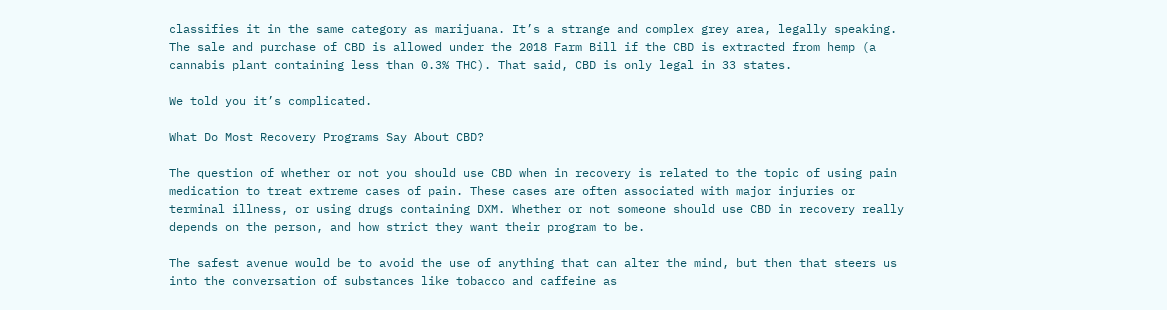classifies it in the same category as marijuana. It’s a strange and complex grey area, legally speaking. The sale and purchase of CBD is allowed under the 2018 Farm Bill if the CBD is extracted from hemp (a cannabis plant containing less than 0.3% THC). That said, CBD is only legal in 33 states.

We told you it’s complicated.

What Do Most Recovery Programs Say About CBD?

The question of whether or not you should use CBD when in recovery is related to the topic of using pain medication to treat extreme cases of pain. These cases are often associated with major injuries or terminal illness, or using drugs containing DXM. Whether or not someone should use CBD in recovery really depends on the person, and how strict they want their program to be.

The safest avenue would be to avoid the use of anything that can alter the mind, but then that steers us into the conversation of substances like tobacco and caffeine as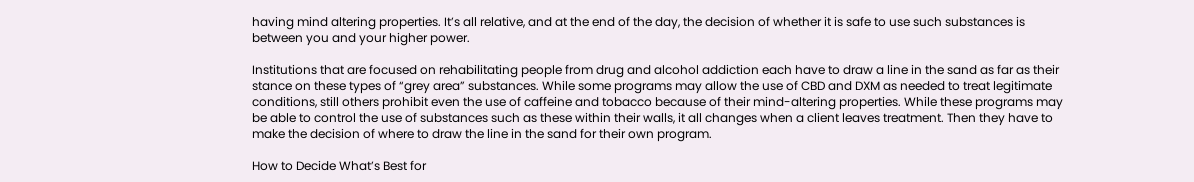having mind altering properties. It’s all relative, and at the end of the day, the decision of whether it is safe to use such substances is between you and your higher power.

Institutions that are focused on rehabilitating people from drug and alcohol addiction each have to draw a line in the sand as far as their stance on these types of “grey area” substances. While some programs may allow the use of CBD and DXM as needed to treat legitimate conditions, still others prohibit even the use of caffeine and tobacco because of their mind-altering properties. While these programs may be able to control the use of substances such as these within their walls, it all changes when a client leaves treatment. Then they have to make the decision of where to draw the line in the sand for their own program.

How to Decide What’s Best for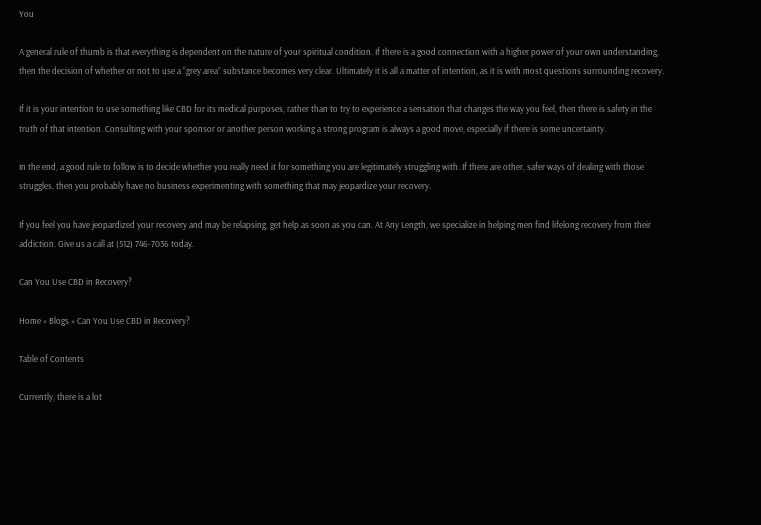You

A general rule of thumb is that everything is dependent on the nature of your spiritual condition. If there is a good connection with a higher power of your own understanding, then the decision of whether or not to use a “grey area” substance becomes very clear. Ultimately it is all a matter of intention, as it is with most questions surrounding recovery.

If it is your intention to use something like CBD for its medical purposes, rather than to try to experience a sensation that changes the way you feel, then there is safety in the truth of that intention. Consulting with your sponsor or another person working a strong program is always a good move, especially if there is some uncertainty.

In the end, a good rule to follow is to decide whether you really need it for something you are legitimately struggling with. If there are other, safer ways of dealing with those struggles, then you probably have no business experimenting with something that may jeopardize your recovery.

If you feel you have jeopardized your recovery and may be relapsing, get help as soon as you can. At Any Length, we specialize in helping men find lifelong recovery from their addiction. Give us a call at (512) 746-7036 today.

Can You Use CBD in Recovery?

Home » Blogs » Can You Use CBD in Recovery?

Table of Contents

Currently, there is a lot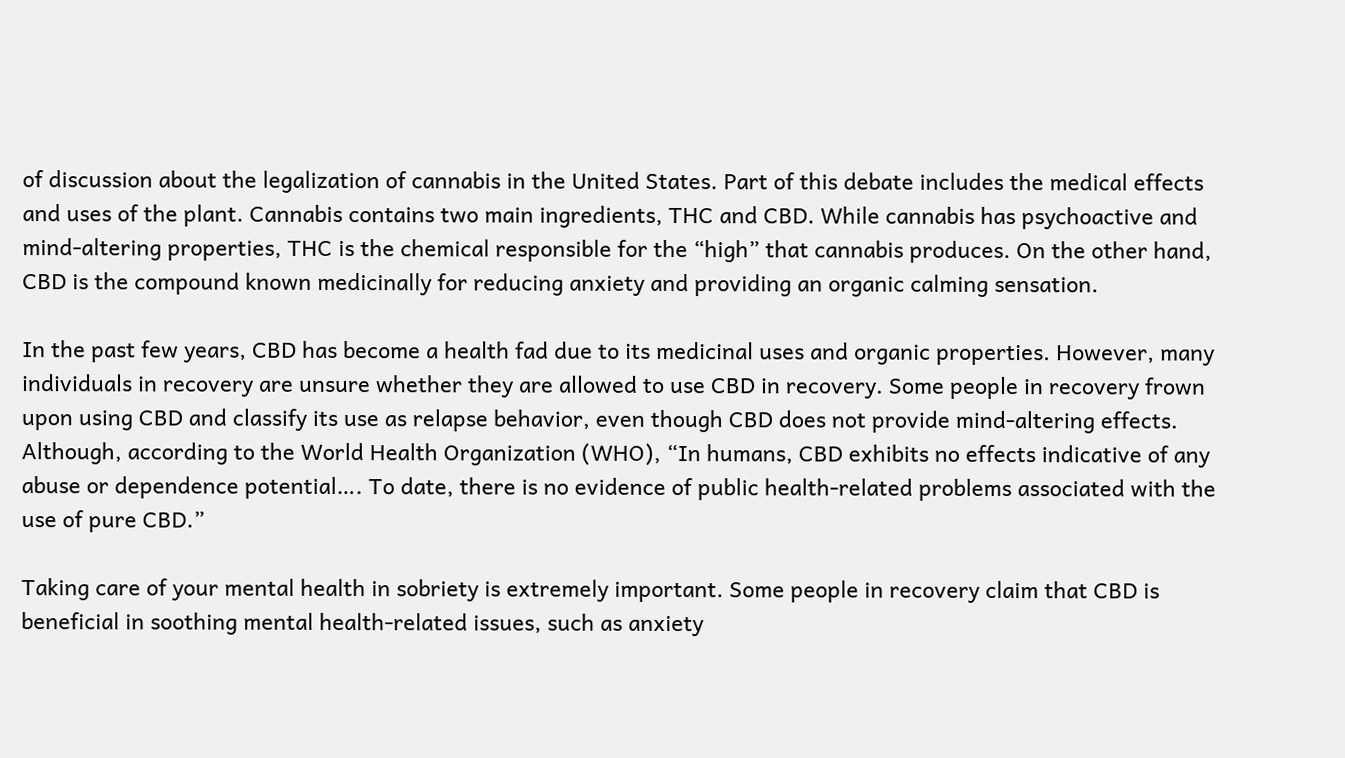of discussion about the legalization of cannabis in the United States. Part of this debate includes the medical effects and uses of the plant. Cannabis contains two main ingredients, THC and CBD. While cannabis has psychoactive and mind-altering properties, THC is the chemical responsible for the “high” that cannabis produces. On the other hand, CBD is the compound known medicinally for reducing anxiety and providing an organic calming sensation.

In the past few years, CBD has become a health fad due to its medicinal uses and organic properties. However, many individuals in recovery are unsure whether they are allowed to use CBD in recovery. Some people in recovery frown upon using CBD and classify its use as relapse behavior, even though CBD does not provide mind-altering effects. Although, according to the World Health Organization (WHO), “In humans, CBD exhibits no effects indicative of any abuse or dependence potential…. To date, there is no evidence of public health-related problems associated with the use of pure CBD.”

Taking care of your mental health in sobriety is extremely important. Some people in recovery claim that CBD is beneficial in soothing mental health-related issues, such as anxiety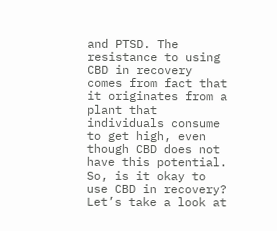and PTSD. The resistance to using CBD in recovery comes from fact that it originates from a plant that individuals consume to get high, even though CBD does not have this potential. So, is it okay to use CBD in recovery? Let’s take a look at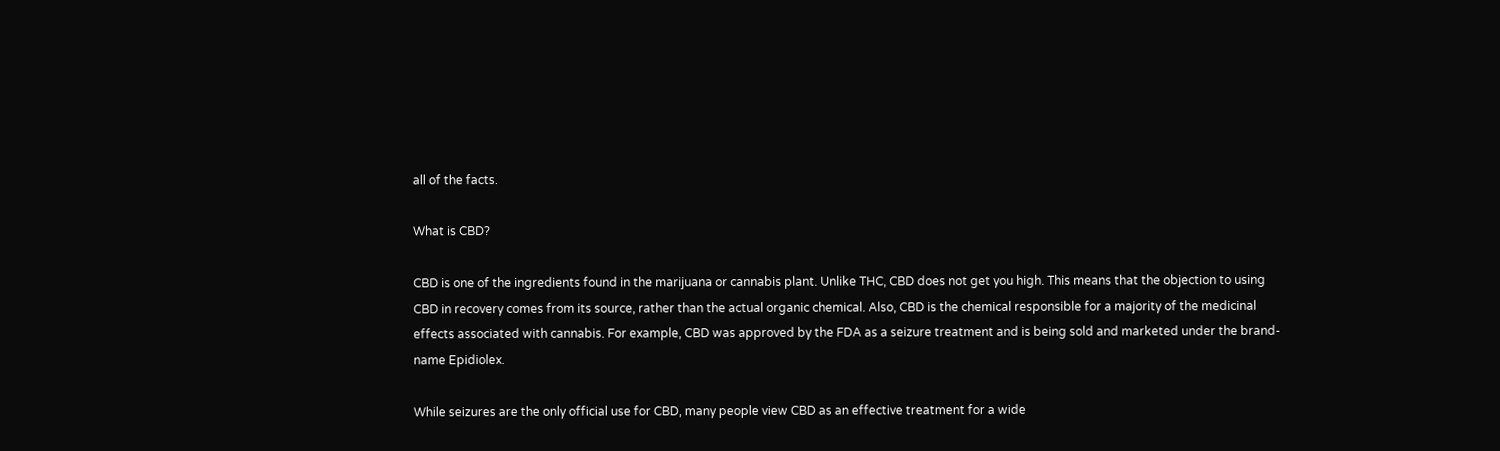all of the facts.

What is CBD?

CBD is one of the ingredients found in the marijuana or cannabis plant. Unlike THC, CBD does not get you high. This means that the objection to using CBD in recovery comes from its source, rather than the actual organic chemical. Also, CBD is the chemical responsible for a majority of the medicinal effects associated with cannabis. For example, CBD was approved by the FDA as a seizure treatment and is being sold and marketed under the brand-name Epidiolex.

While seizures are the only official use for CBD, many people view CBD as an effective treatment for a wide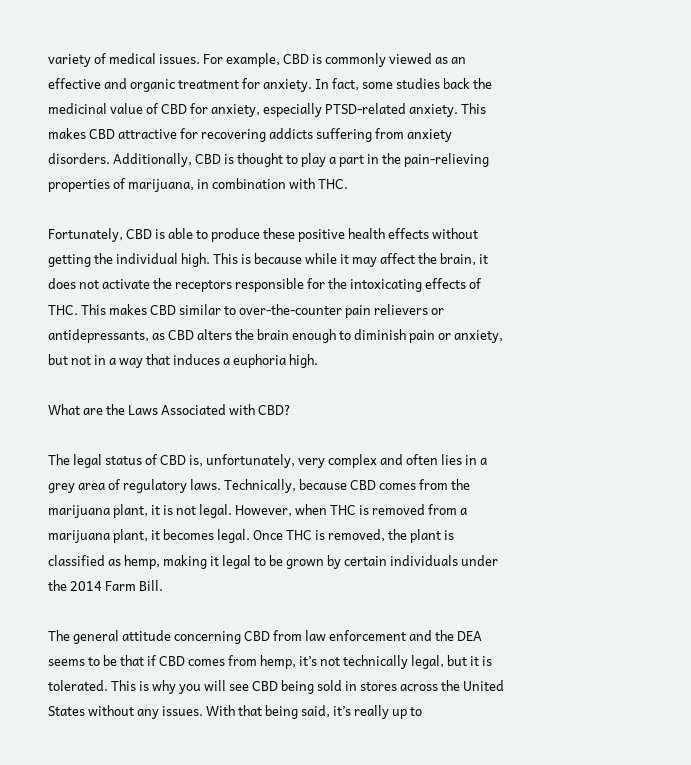variety of medical issues. For example, CBD is commonly viewed as an effective and organic treatment for anxiety. In fact, some studies back the medicinal value of CBD for anxiety, especially PTSD-related anxiety. This makes CBD attractive for recovering addicts suffering from anxiety disorders. Additionally, CBD is thought to play a part in the pain-relieving properties of marijuana, in combination with THC.

Fortunately, CBD is able to produce these positive health effects without getting the individual high. This is because while it may affect the brain, it does not activate the receptors responsible for the intoxicating effects of THC. This makes CBD similar to over-the-counter pain relievers or antidepressants, as CBD alters the brain enough to diminish pain or anxiety, but not in a way that induces a euphoria high.

What are the Laws Associated with CBD?

The legal status of CBD is, unfortunately, very complex and often lies in a grey area of regulatory laws. Technically, because CBD comes from the marijuana plant, it is not legal. However, when THC is removed from a marijuana plant, it becomes legal. Once THC is removed, the plant is classified as hemp, making it legal to be grown by certain individuals under the 2014 Farm Bill.

The general attitude concerning CBD from law enforcement and the DEA seems to be that if CBD comes from hemp, it’s not technically legal, but it is tolerated. This is why you will see CBD being sold in stores across the United States without any issues. With that being said, it’s really up to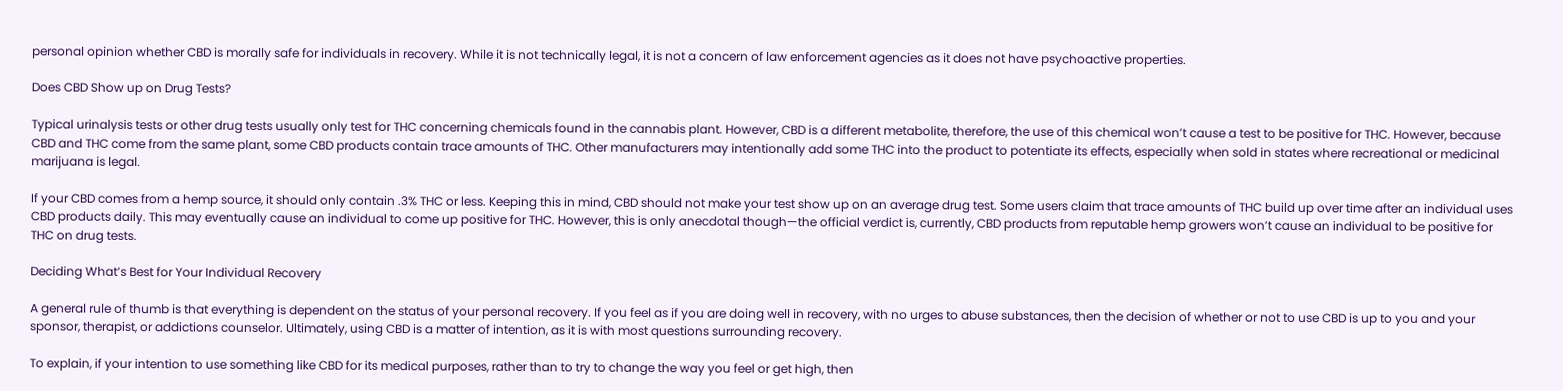personal opinion whether CBD is morally safe for individuals in recovery. While it is not technically legal, it is not a concern of law enforcement agencies as it does not have psychoactive properties.

Does CBD Show up on Drug Tests?

Typical urinalysis tests or other drug tests usually only test for THC concerning chemicals found in the cannabis plant. However, CBD is a different metabolite, therefore, the use of this chemical won’t cause a test to be positive for THC. However, because CBD and THC come from the same plant, some CBD products contain trace amounts of THC. Other manufacturers may intentionally add some THC into the product to potentiate its effects, especially when sold in states where recreational or medicinal marijuana is legal.

If your CBD comes from a hemp source, it should only contain .3% THC or less. Keeping this in mind, CBD should not make your test show up on an average drug test. Some users claim that trace amounts of THC build up over time after an individual uses CBD products daily. This may eventually cause an individual to come up positive for THC. However, this is only anecdotal though—the official verdict is, currently, CBD products from reputable hemp growers won’t cause an individual to be positive for THC on drug tests.

Deciding What’s Best for Your Individual Recovery

A general rule of thumb is that everything is dependent on the status of your personal recovery. If you feel as if you are doing well in recovery, with no urges to abuse substances, then the decision of whether or not to use CBD is up to you and your sponsor, therapist, or addictions counselor. Ultimately, using CBD is a matter of intention, as it is with most questions surrounding recovery.

To explain, if your intention to use something like CBD for its medical purposes, rather than to try to change the way you feel or get high, then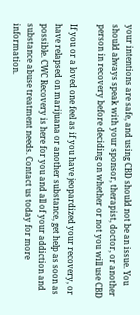your intentions are safe, and using CBD should not be an issue. You should always speak with your sponsor, therapist, doctor, or another person in recovery before deciding on whether or not you will use CBD

If you or a loved one feel as if you have jeopardized your recovery, or have relapsed on marijuana or another substance, get help as soon as possible. CWC Recovery is here for you and all of your addiction and substance abuse treatment needs. Contact us today for more information.